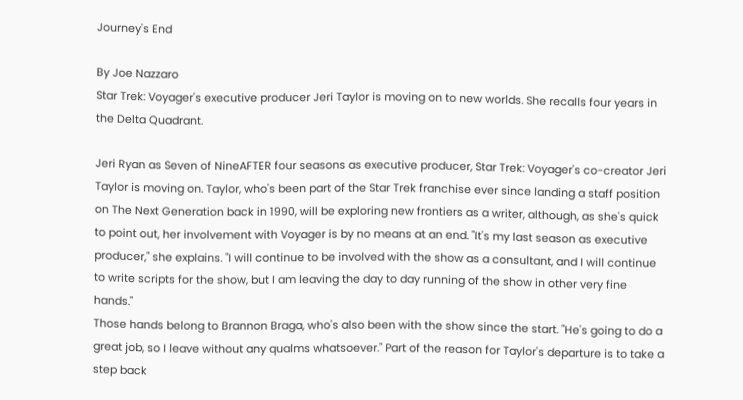Journey's End

By Joe Nazzaro
Star Trek: Voyager's executive producer Jeri Taylor is moving on to new worlds. She recalls four years in the Delta Quadrant.

Jeri Ryan as Seven of NineAFTER four seasons as executive producer, Star Trek: Voyager's co-creator Jeri Taylor is moving on. Taylor, who's been part of the Star Trek franchise ever since landing a staff position on The Next Generation back in 1990, will be exploring new frontiers as a writer, although, as she's quick to point out, her involvement with Voyager is by no means at an end. "It's my last season as executive producer," she explains. "I will continue to be involved with the show as a consultant, and I will continue to write scripts for the show, but I am leaving the day to day running of the show in other very fine hands."
Those hands belong to Brannon Braga, who's also been with the show since the start. "He's going to do a great job, so I leave without any qualms whatsoever." Part of the reason for Taylor's departure is to take a step back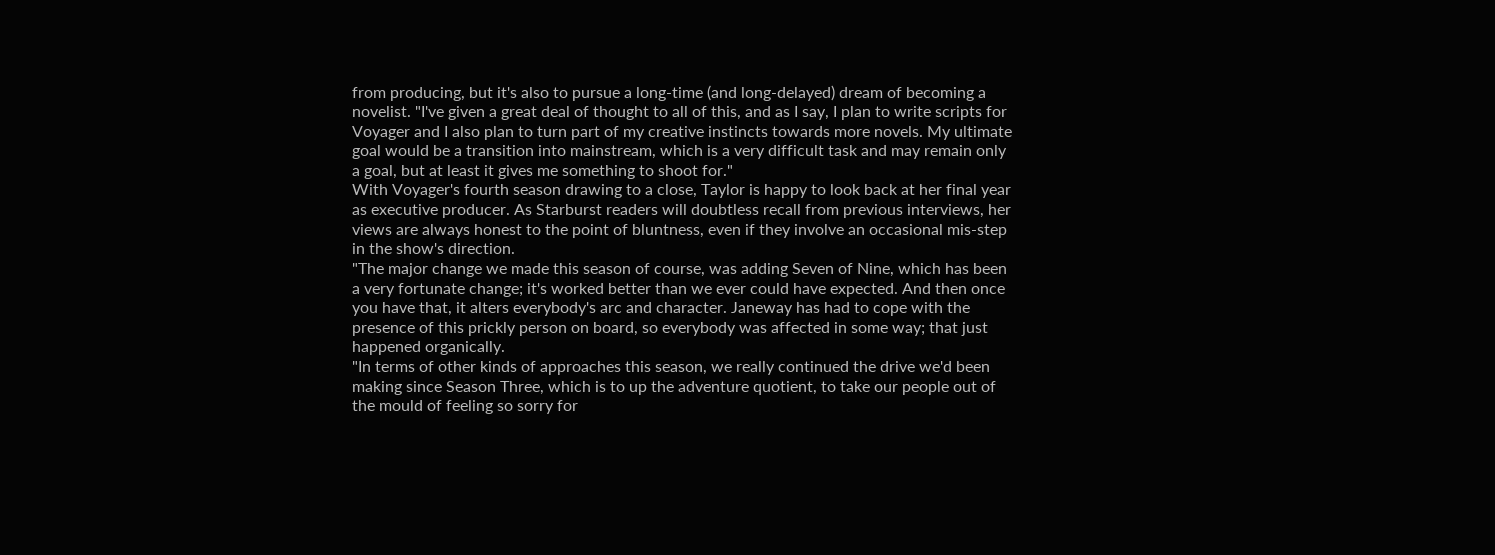from producing, but it's also to pursue a long-time (and long-delayed) dream of becoming a novelist. "I've given a great deal of thought to all of this, and as I say, I plan to write scripts for Voyager and I also plan to turn part of my creative instincts towards more novels. My ultimate goal would be a transition into mainstream, which is a very difficult task and may remain only a goal, but at least it gives me something to shoot for."
With Voyager's fourth season drawing to a close, Taylor is happy to look back at her final year as executive producer. As Starburst readers will doubtless recall from previous interviews, her views are always honest to the point of bluntness, even if they involve an occasional mis-step in the show's direction.
"The major change we made this season of course, was adding Seven of Nine, which has been a very fortunate change; it's worked better than we ever could have expected. And then once you have that, it alters everybody's arc and character. Janeway has had to cope with the presence of this prickly person on board, so everybody was affected in some way; that just happened organically.
"In terms of other kinds of approaches this season, we really continued the drive we'd been making since Season Three, which is to up the adventure quotient, to take our people out of the mould of feeling so sorry for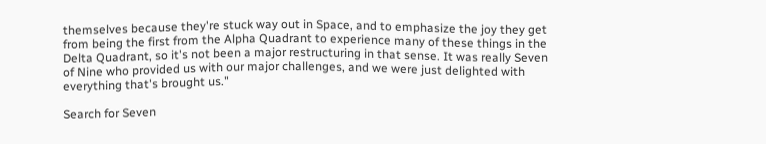themselves because they're stuck way out in Space, and to emphasize the joy they get from being the first from the Alpha Quadrant to experience many of these things in the Delta Quadrant, so it's not been a major restructuring in that sense. It was really Seven of Nine who provided us with our major challenges, and we were just delighted with everything that's brought us."

Search for Seven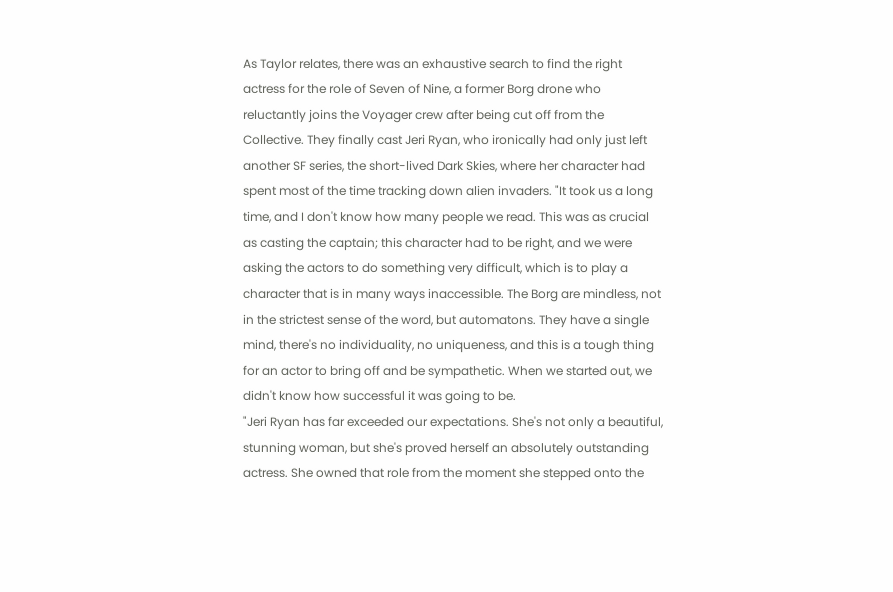As Taylor relates, there was an exhaustive search to find the right actress for the role of Seven of Nine, a former Borg drone who reluctantly joins the Voyager crew after being cut off from the Collective. They finally cast Jeri Ryan, who ironically had only just left another SF series, the short-lived Dark Skies, where her character had spent most of the time tracking down alien invaders. "It took us a long time, and I don't know how many people we read. This was as crucial as casting the captain; this character had to be right, and we were asking the actors to do something very difficult, which is to play a character that is in many ways inaccessible. The Borg are mindless, not in the strictest sense of the word, but automatons. They have a single mind, there's no individuality, no uniqueness, and this is a tough thing for an actor to bring off and be sympathetic. When we started out, we didn't know how successful it was going to be.
"Jeri Ryan has far exceeded our expectations. She's not only a beautiful, stunning woman, but she's proved herself an absolutely outstanding actress. She owned that role from the moment she stepped onto the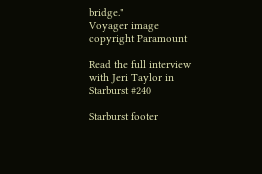bridge."
Voyager image copyright Paramount

Read the full interview with Jeri Taylor in Starburst #240

Starburst footer